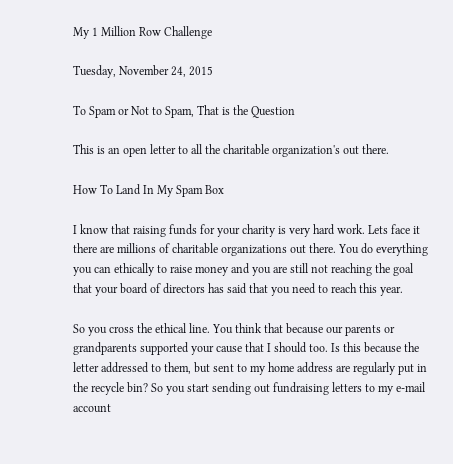My 1 Million Row Challenge

Tuesday, November 24, 2015

To Spam or Not to Spam, That is the Question

This is an open letter to all the charitable organization's out there.

How To Land In My Spam Box

I know that raising funds for your charity is very hard work. Lets face it there are millions of charitable organizations out there. You do everything you can ethically to raise money and you are still not reaching the goal that your board of directors has said that you need to reach this year.

So you cross the ethical line. You think that because our parents or grandparents supported your cause that I should too. Is this because the letter addressed to them, but sent to my home address are regularly put in the recycle bin? So you start sending out fundraising letters to my e-mail account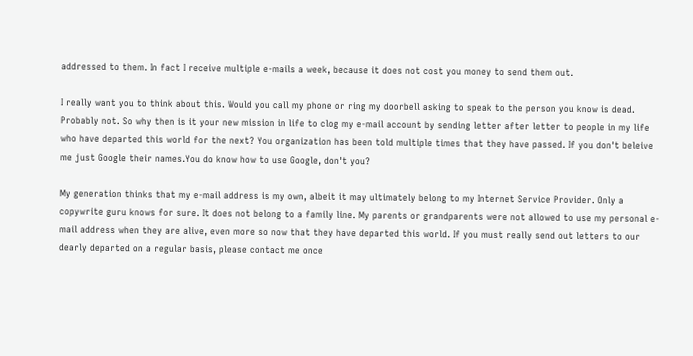addressed to them. In fact I receive multiple e-mails a week, because it does not cost you money to send them out.

I really want you to think about this. Would you call my phone or ring my doorbell asking to speak to the person you know is dead. Probably not. So why then is it your new mission in life to clog my e-mail account by sending letter after letter to people in my life who have departed this world for the next? You organization has been told multiple times that they have passed. If you don't beleive me just Google their names.You do know how to use Google, don't you?

My generation thinks that my e-mail address is my own, albeit it may ultimately belong to my Internet Service Provider. Only a copywrite guru knows for sure. It does not belong to a family line. My parents or grandparents were not allowed to use my personal e-mail address when they are alive, even more so now that they have departed this world. If you must really send out letters to our dearly departed on a regular basis, please contact me once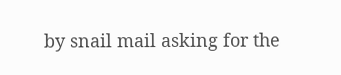by snail mail asking for the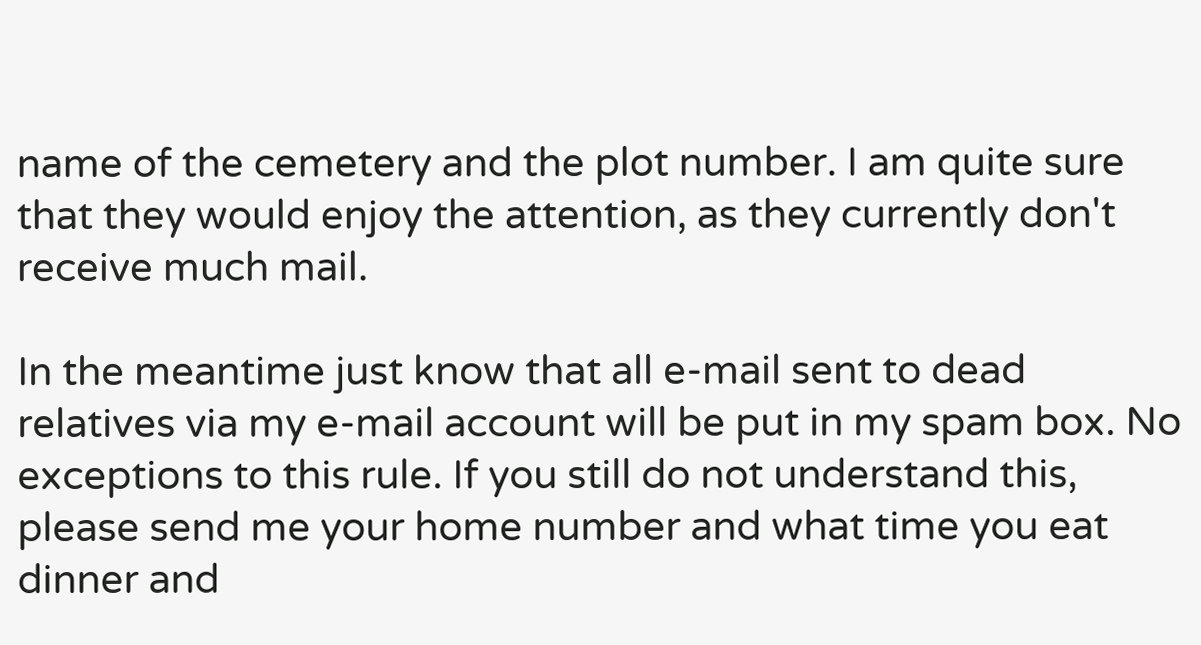name of the cemetery and the plot number. I am quite sure that they would enjoy the attention, as they currently don't receive much mail.

In the meantime just know that all e-mail sent to dead relatives via my e-mail account will be put in my spam box. No exceptions to this rule. If you still do not understand this, please send me your home number and what time you eat dinner and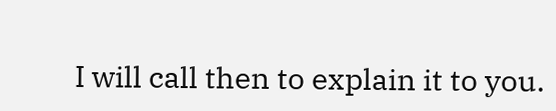I will call then to explain it to you.